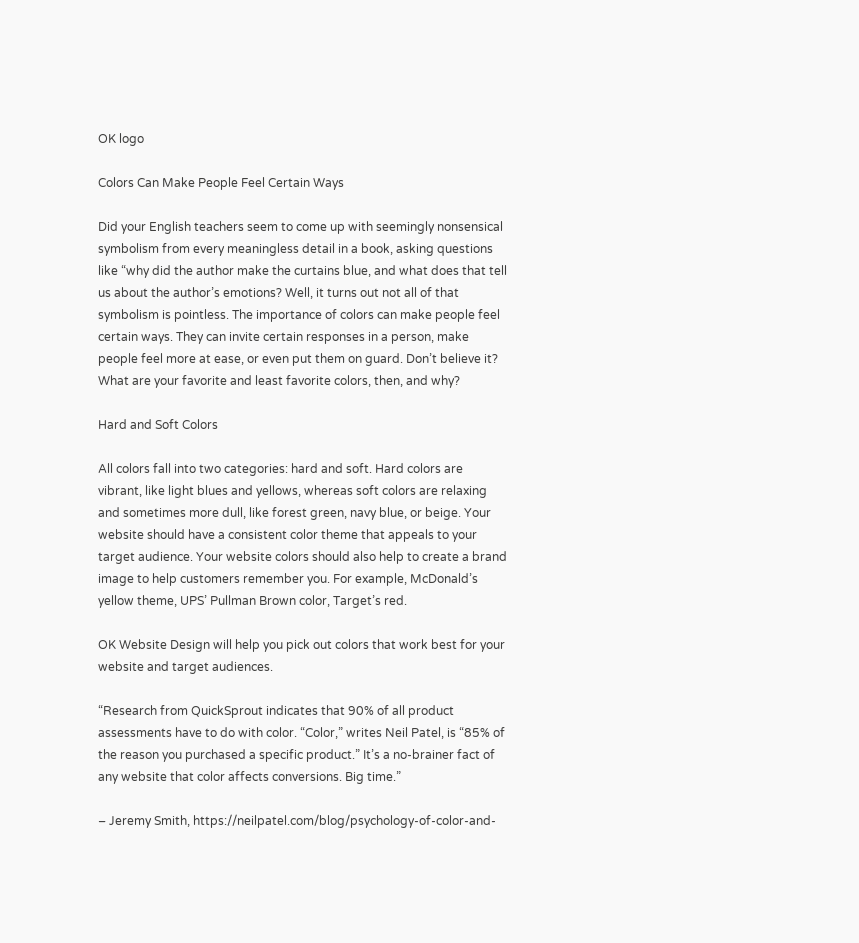OK logo

Colors Can Make People Feel Certain Ways

Did your English teachers seem to come up with seemingly nonsensical symbolism from every meaningless detail in a book, asking questions like “why did the author make the curtains blue, and what does that tell us about the author’s emotions? Well, it turns out not all of that symbolism is pointless. The importance of colors can make people feel certain ways. They can invite certain responses in a person, make people feel more at ease, or even put them on guard. Don’t believe it? What are your favorite and least favorite colors, then, and why?

Hard and Soft Colors

All colors fall into two categories: hard and soft. Hard colors are vibrant, like light blues and yellows, whereas soft colors are relaxing and sometimes more dull, like forest green, navy blue, or beige. Your website should have a consistent color theme that appeals to your target audience. Your website colors should also help to create a brand image to help customers remember you. For example, McDonald’s yellow theme, UPS’ Pullman Brown color, Target’s red.

OK Website Design will help you pick out colors that work best for your website and target audiences.

“Research from QuickSprout indicates that 90% of all product assessments have to do with color. “Color,” writes Neil Patel, is “85% of the reason you purchased a specific product.” It’s a no-brainer fact of any website that color affects conversions. Big time.”

– Jeremy Smith, https://neilpatel.com/blog/psychology-of-color-and-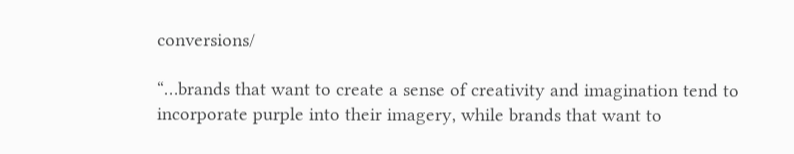conversions/

“…brands that want to create a sense of creativity and imagination tend to incorporate purple into their imagery, while brands that want to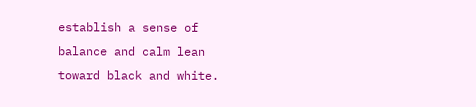establish a sense of balance and calm lean toward black and white.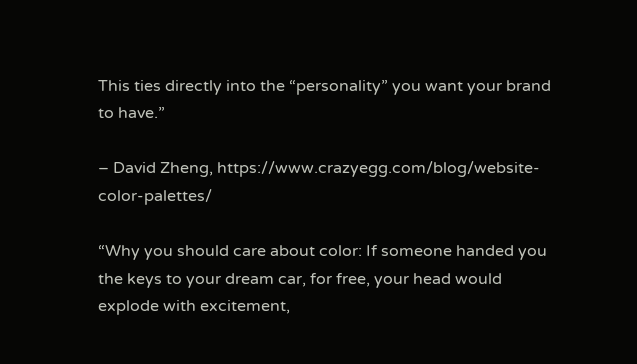This ties directly into the “personality” you want your brand to have.”

– David Zheng, https://www.crazyegg.com/blog/website-color-palettes/

“Why you should care about color: If someone handed you the keys to your dream car, for free, your head would explode with excitement,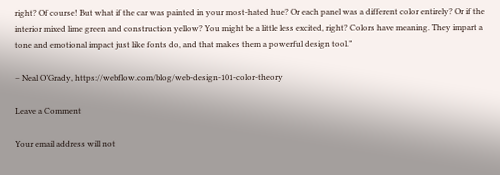right? Of course! But what if the car was painted in your most-hated hue? Or each panel was a different color entirely? Or if the interior mixed lime green and construction yellow? You might be a little less excited, right? Colors have meaning. They impart a tone and emotional impact just like fonts do, and that makes them a powerful design tool.”

– Neal O’Grady, https://webflow.com/blog/web-design-101-color-theory

Leave a Comment

Your email address will not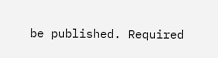be published. Required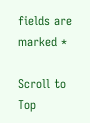fields are marked *

Scroll to Top